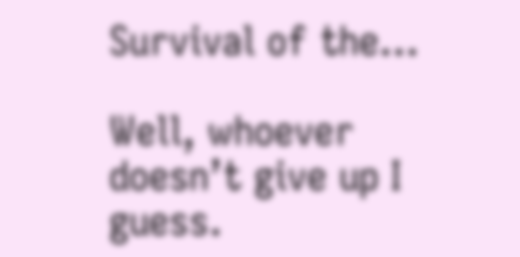Survival of the…

Well, whoever doesn’t give up I guess.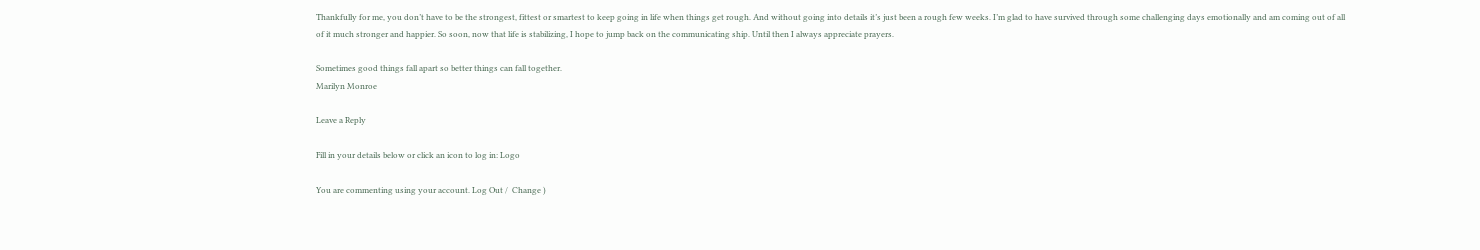Thankfully for me, you don’t have to be the strongest, fittest or smartest to keep going in life when things get rough. And without going into details it’s just been a rough few weeks. I’m glad to have survived through some challenging days emotionally and am coming out of all of it much stronger and happier. So soon, now that life is stabilizing, I hope to jump back on the communicating ship. Until then I always appreciate prayers.

Sometimes good things fall apart so better things can fall together.
Marilyn Monroe

Leave a Reply

Fill in your details below or click an icon to log in: Logo

You are commenting using your account. Log Out /  Change )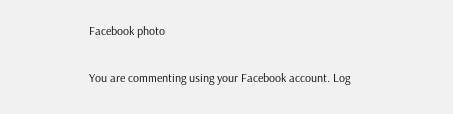Facebook photo

You are commenting using your Facebook account. Log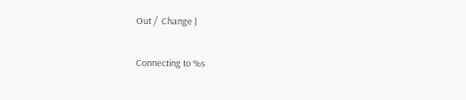Out /  Change )

Connecting to %s